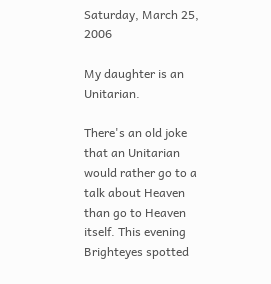Saturday, March 25, 2006

My daughter is an Unitarian.

There's an old joke that an Unitarian would rather go to a talk about Heaven than go to Heaven itself. This evening Brighteyes spotted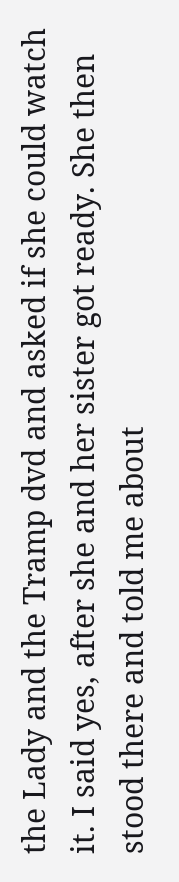the Lady and the Tramp dvd and asked if she could watch it. I said yes, after she and her sister got ready. She then stood there and told me about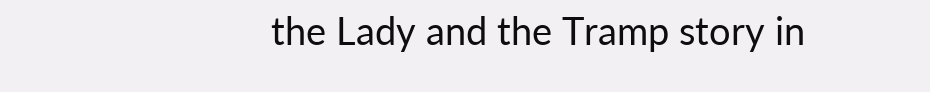the Lady and the Tramp story in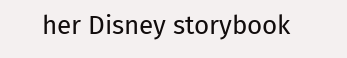her Disney storybook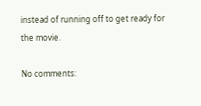instead of running off to get ready for the movie.

No comments: